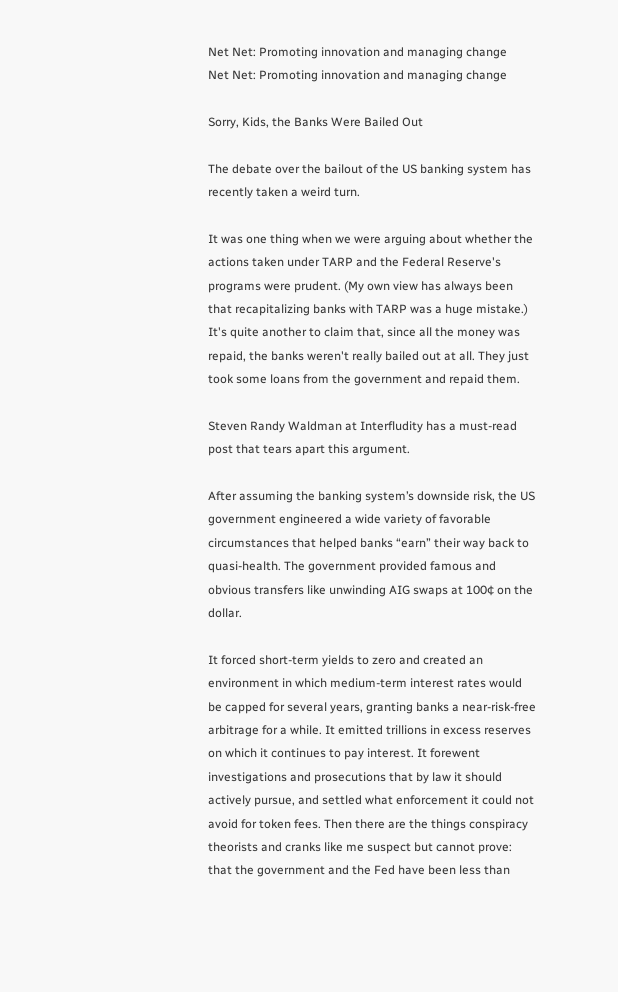Net Net: Promoting innovation and managing change
Net Net: Promoting innovation and managing change

Sorry, Kids, the Banks Were Bailed Out

The debate over the bailout of the US banking system has recently taken a weird turn.

It was one thing when we were arguing about whether the actions taken under TARP and the Federal Reserve's programs were prudent. (My own view has always been that recapitalizing banks with TARP was a huge mistake.) It's quite another to claim that, since all the money was repaid, the banks weren't really bailed out at all. They just took some loans from the government and repaid them.

Steven Randy Waldman at Interfludity has a must-read post that tears apart this argument.

After assuming the banking system’s downside risk, the US government engineered a wide variety of favorable circumstances that helped banks “earn” their way back to quasi-health. The government provided famous and obvious transfers like unwinding AIG swaps at 100¢ on the dollar.

It forced short-term yields to zero and created an environment in which medium-term interest rates would be capped for several years, granting banks a near-risk-free arbitrage for a while. It emitted trillions in excess reserves on which it continues to pay interest. It forewent investigations and prosecutions that by law it should actively pursue, and settled what enforcement it could not avoid for token fees. Then there are the things conspiracy theorists and cranks like me suspect but cannot prove: that the government and the Fed have been less than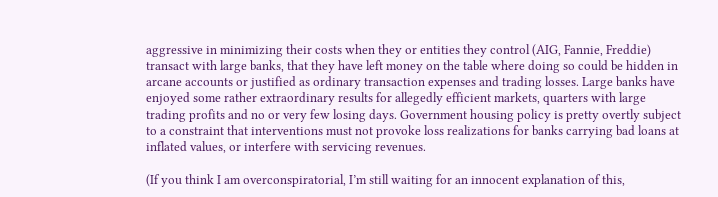aggressive in minimizing their costs when they or entities they control (AIG, Fannie, Freddie) transact with large banks, that they have left money on the table where doing so could be hidden in arcane accounts or justified as ordinary transaction expenses and trading losses. Large banks have enjoyed some rather extraordinary results for allegedly efficient markets, quarters with large trading profits and no or very few losing days. Government housing policy is pretty overtly subject to a constraint that interventions must not provoke loss realizations for banks carrying bad loans at inflated values, or interfere with servicing revenues.

(If you think I am overconspiratorial, I’m still waiting for an innocent explanation of this,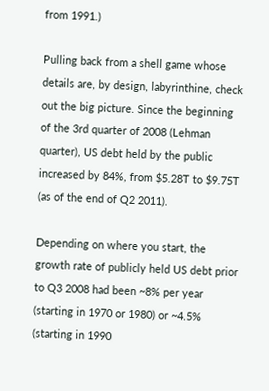from 1991.)

Pulling back from a shell game whose details are, by design, labyrinthine, check out the big picture. Since the beginning of the 3rd quarter of 2008 (Lehman quarter), US debt held by the public increased by 84%, from $5.28T to $9.75T (as of the end of Q2 2011).

Depending on where you start, the growth rate of publicly held US debt prior to Q3 2008 had been ~8% per year (starting in 1970 or 1980) or ~4.5% (starting in 1990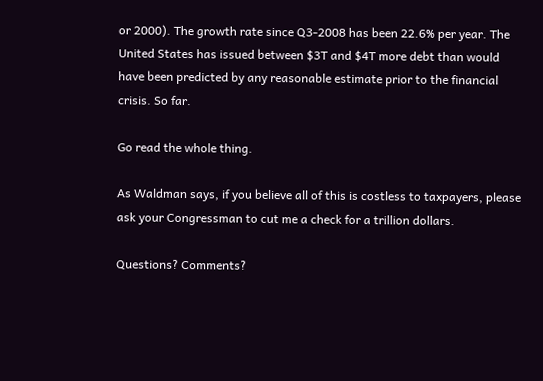or 2000). The growth rate since Q3-2008 has been 22.6% per year. The United States has issued between $3T and $4T more debt than would have been predicted by any reasonable estimate prior to the financial crisis. So far.

Go read the whole thing.

As Waldman says, if you believe all of this is costless to taxpayers, please ask your Congressman to cut me a check for a trillion dollars.

Questions? Comments?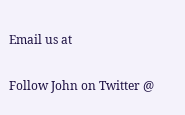Email us at

Follow John on Twitter @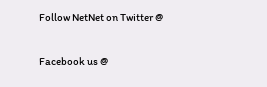Follow NetNet on Twitter @

Facebook us @